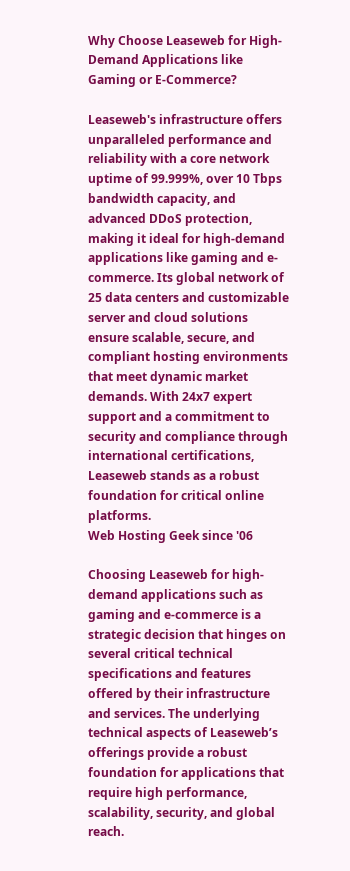Why Choose Leaseweb for High-Demand Applications like Gaming or E-Commerce?

Leaseweb's infrastructure offers unparalleled performance and reliability with a core network uptime of 99.999%, over 10 Tbps bandwidth capacity, and advanced DDoS protection, making it ideal for high-demand applications like gaming and e-commerce. Its global network of 25 data centers and customizable server and cloud solutions ensure scalable, secure, and compliant hosting environments that meet dynamic market demands. With 24x7 expert support and a commitment to security and compliance through international certifications, Leaseweb stands as a robust foundation for critical online platforms.
Web Hosting Geek since '06

Choosing Leaseweb for high-demand applications such as gaming and e-commerce is a strategic decision that hinges on several critical technical specifications and features offered by their infrastructure and services. The underlying technical aspects of Leaseweb’s offerings provide a robust foundation for applications that require high performance, scalability, security, and global reach.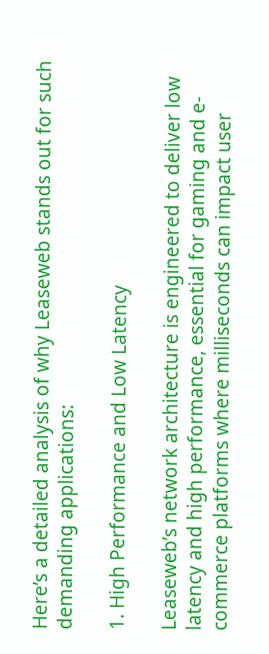Here’s a detailed analysis of why Leaseweb stands out for such demanding applications:

1. High Performance and Low Latency

Leaseweb’s network architecture is engineered to deliver low latency and high performance, essential for gaming and e-commerce platforms where milliseconds can impact user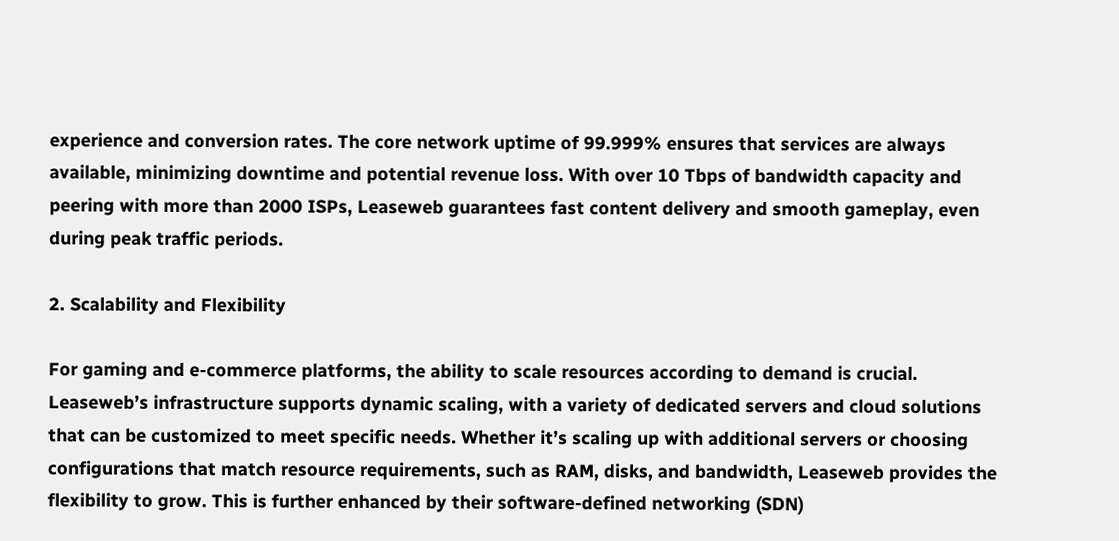experience and conversion rates. The core network uptime of 99.999% ensures that services are always available, minimizing downtime and potential revenue loss. With over 10 Tbps of bandwidth capacity and peering with more than 2000 ISPs, Leaseweb guarantees fast content delivery and smooth gameplay, even during peak traffic periods.

2. Scalability and Flexibility

For gaming and e-commerce platforms, the ability to scale resources according to demand is crucial. Leaseweb’s infrastructure supports dynamic scaling, with a variety of dedicated servers and cloud solutions that can be customized to meet specific needs. Whether it’s scaling up with additional servers or choosing configurations that match resource requirements, such as RAM, disks, and bandwidth, Leaseweb provides the flexibility to grow. This is further enhanced by their software-defined networking (SDN)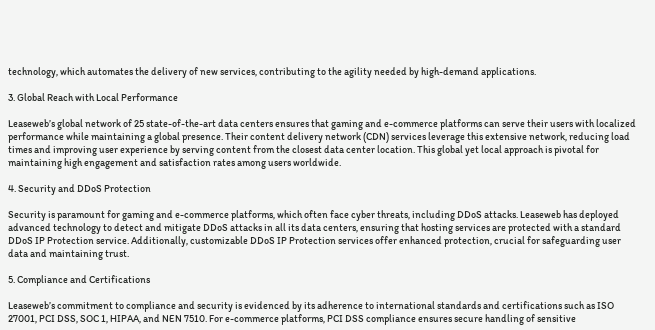technology, which automates the delivery of new services, contributing to the agility needed by high-demand applications.

3. Global Reach with Local Performance

Leaseweb’s global network of 25 state-of-the-art data centers ensures that gaming and e-commerce platforms can serve their users with localized performance while maintaining a global presence. Their content delivery network (CDN) services leverage this extensive network, reducing load times and improving user experience by serving content from the closest data center location. This global yet local approach is pivotal for maintaining high engagement and satisfaction rates among users worldwide.

4. Security and DDoS Protection

Security is paramount for gaming and e-commerce platforms, which often face cyber threats, including DDoS attacks. Leaseweb has deployed advanced technology to detect and mitigate DDoS attacks in all its data centers, ensuring that hosting services are protected with a standard DDoS IP Protection service. Additionally, customizable DDoS IP Protection services offer enhanced protection, crucial for safeguarding user data and maintaining trust.

5. Compliance and Certifications

Leaseweb’s commitment to compliance and security is evidenced by its adherence to international standards and certifications such as ISO 27001, PCI DSS, SOC 1, HIPAA, and NEN 7510. For e-commerce platforms, PCI DSS compliance ensures secure handling of sensitive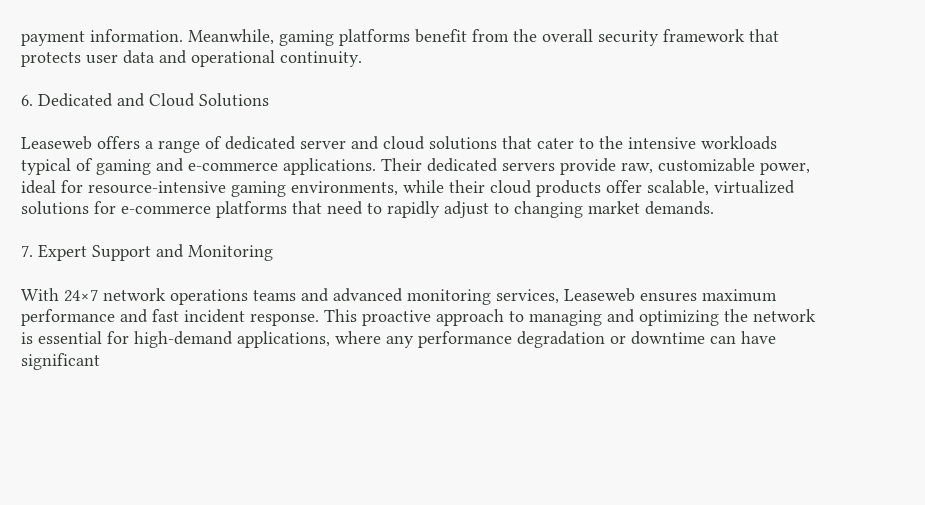payment information. Meanwhile, gaming platforms benefit from the overall security framework that protects user data and operational continuity.

6. Dedicated and Cloud Solutions

Leaseweb offers a range of dedicated server and cloud solutions that cater to the intensive workloads typical of gaming and e-commerce applications. Their dedicated servers provide raw, customizable power, ideal for resource-intensive gaming environments, while their cloud products offer scalable, virtualized solutions for e-commerce platforms that need to rapidly adjust to changing market demands.

7. Expert Support and Monitoring

With 24×7 network operations teams and advanced monitoring services, Leaseweb ensures maximum performance and fast incident response. This proactive approach to managing and optimizing the network is essential for high-demand applications, where any performance degradation or downtime can have significant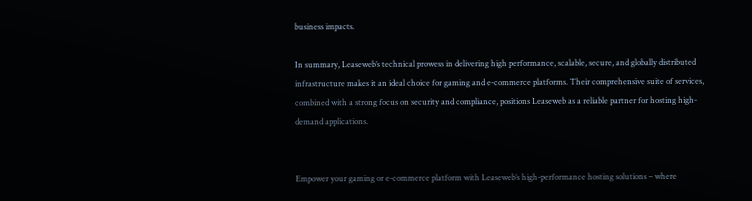business impacts.

In summary, Leaseweb’s technical prowess in delivering high performance, scalable, secure, and globally distributed infrastructure makes it an ideal choice for gaming and e-commerce platforms. Their comprehensive suite of services, combined with a strong focus on security and compliance, positions Leaseweb as a reliable partner for hosting high-demand applications.


Empower your gaming or e-commerce platform with Leaseweb’s high-performance hosting solutions – where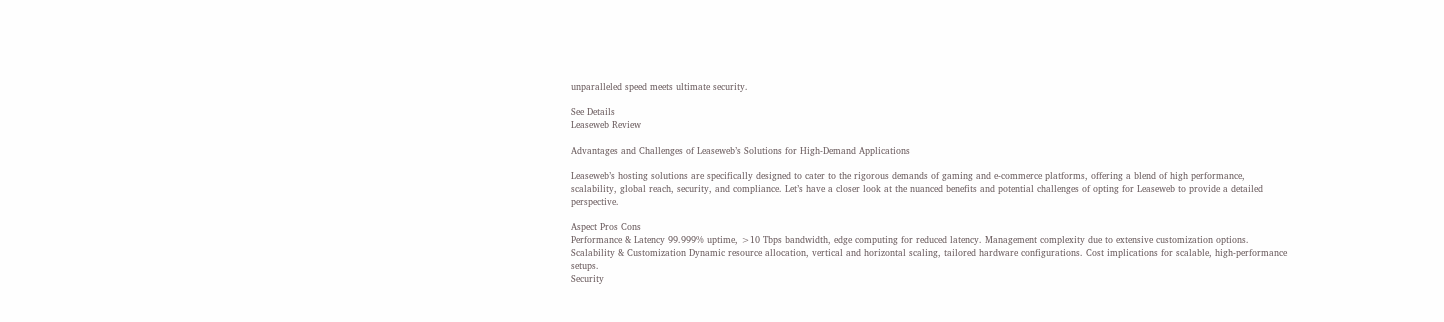unparalleled speed meets ultimate security.

See Details
Leaseweb Review

Advantages and Challenges of Leaseweb’s Solutions for High-Demand Applications

Leaseweb’s hosting solutions are specifically designed to cater to the rigorous demands of gaming and e-commerce platforms, offering a blend of high performance, scalability, global reach, security, and compliance. Let’s have a closer look at the nuanced benefits and potential challenges of opting for Leaseweb to provide a detailed perspective.

Aspect Pros Cons
Performance & Latency 99.999% uptime, >10 Tbps bandwidth, edge computing for reduced latency. Management complexity due to extensive customization options.
Scalability & Customization Dynamic resource allocation, vertical and horizontal scaling, tailored hardware configurations. Cost implications for scalable, high-performance setups.
Security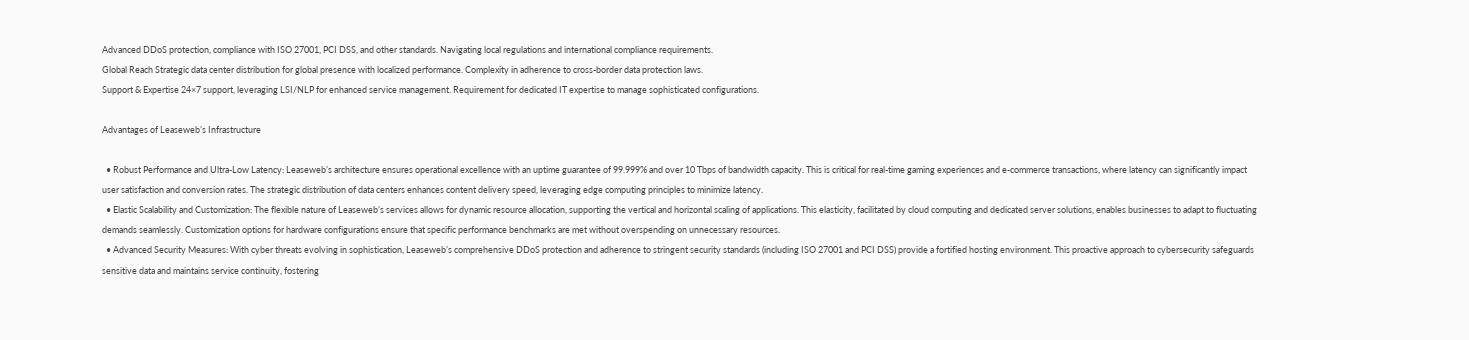Advanced DDoS protection, compliance with ISO 27001, PCI DSS, and other standards. Navigating local regulations and international compliance requirements.
Global Reach Strategic data center distribution for global presence with localized performance. Complexity in adherence to cross-border data protection laws.
Support & Expertise 24×7 support, leveraging LSI/NLP for enhanced service management. Requirement for dedicated IT expertise to manage sophisticated configurations.

Advantages of Leaseweb’s Infrastructure

  • Robust Performance and Ultra-Low Latency: Leaseweb’s architecture ensures operational excellence with an uptime guarantee of 99.999% and over 10 Tbps of bandwidth capacity. This is critical for real-time gaming experiences and e-commerce transactions, where latency can significantly impact user satisfaction and conversion rates. The strategic distribution of data centers enhances content delivery speed, leveraging edge computing principles to minimize latency.
  • Elastic Scalability and Customization: The flexible nature of Leaseweb’s services allows for dynamic resource allocation, supporting the vertical and horizontal scaling of applications. This elasticity, facilitated by cloud computing and dedicated server solutions, enables businesses to adapt to fluctuating demands seamlessly. Customization options for hardware configurations ensure that specific performance benchmarks are met without overspending on unnecessary resources.
  • Advanced Security Measures: With cyber threats evolving in sophistication, Leaseweb’s comprehensive DDoS protection and adherence to stringent security standards (including ISO 27001 and PCI DSS) provide a fortified hosting environment. This proactive approach to cybersecurity safeguards sensitive data and maintains service continuity, fostering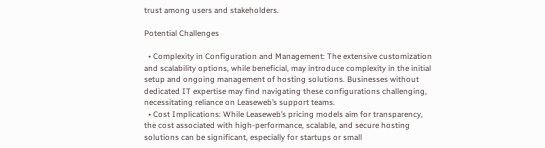trust among users and stakeholders.

Potential Challenges

  • Complexity in Configuration and Management: The extensive customization and scalability options, while beneficial, may introduce complexity in the initial setup and ongoing management of hosting solutions. Businesses without dedicated IT expertise may find navigating these configurations challenging, necessitating reliance on Leaseweb’s support teams.
  • Cost Implications: While Leaseweb’s pricing models aim for transparency, the cost associated with high-performance, scalable, and secure hosting solutions can be significant, especially for startups or small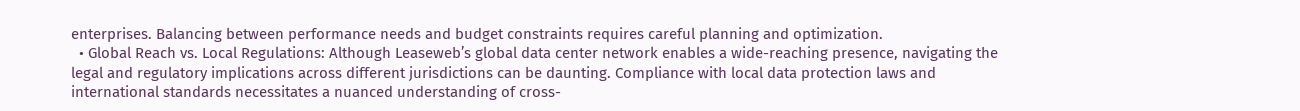enterprises. Balancing between performance needs and budget constraints requires careful planning and optimization.
  • Global Reach vs. Local Regulations: Although Leaseweb’s global data center network enables a wide-reaching presence, navigating the legal and regulatory implications across different jurisdictions can be daunting. Compliance with local data protection laws and international standards necessitates a nuanced understanding of cross-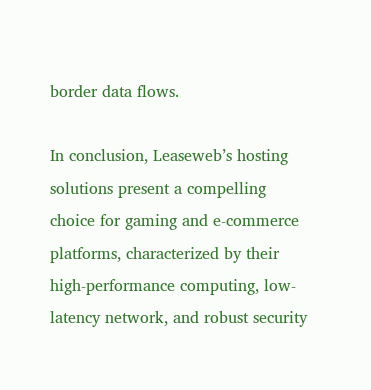border data flows.

In conclusion, Leaseweb’s hosting solutions present a compelling choice for gaming and e-commerce platforms, characterized by their high-performance computing, low-latency network, and robust security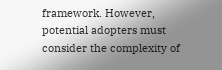framework. However, potential adopters must consider the complexity of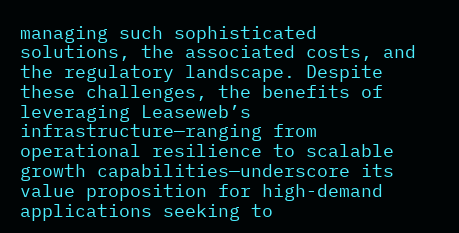managing such sophisticated solutions, the associated costs, and the regulatory landscape. Despite these challenges, the benefits of leveraging Leaseweb’s infrastructure—ranging from operational resilience to scalable growth capabilities—underscore its value proposition for high-demand applications seeking to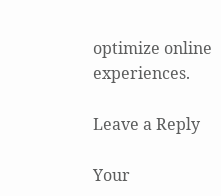optimize online experiences.

Leave a Reply

Your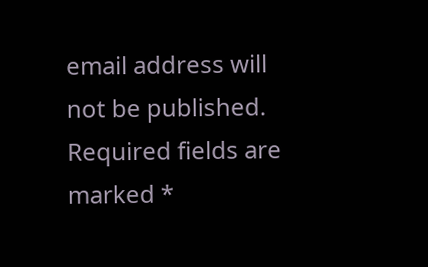email address will not be published. Required fields are marked *